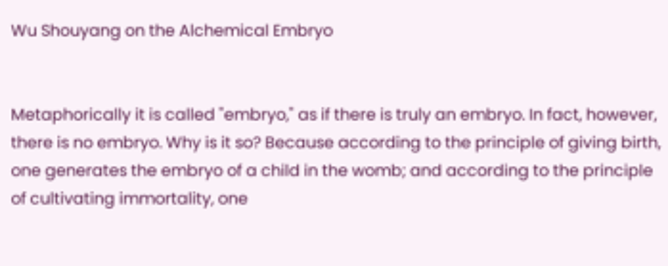Wu Shouyang on the Alchemical Embryo


Metaphorically it is called "embryo," as if there is truly an embryo. In fact, however, there is no embryo. Why is it so? Because according to the principle of giving birth, one generates the embryo of a child in the womb; and according to the principle of cultivating immortality, one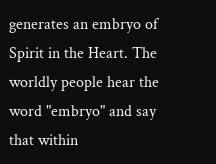generates an embryo of Spirit in the Heart. The worldly people hear the word "embryo" and say that within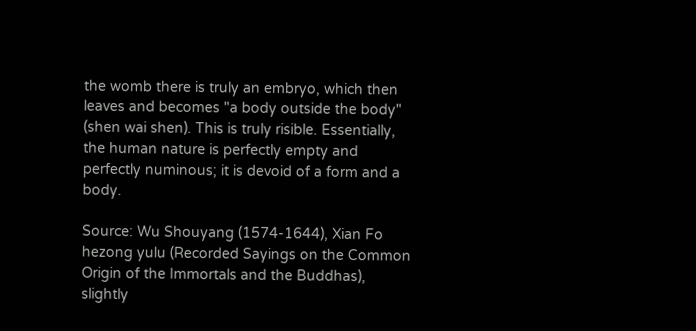the womb there is truly an embryo, which then leaves and becomes "a body outside the body" (shen wai shen). This is truly risible. Essentially, the human nature is perfectly empty and perfectly numinous; it is devoid of a form and a body.

Source: Wu Shouyang (1574-1644), Xian Fo hezong yulu (Recorded Sayings on the Common Origin of the Immortals and the Buddhas), slightly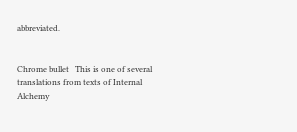abbreviated.


Chrome bullet   This is one of several translations from texts of Internal Alchemy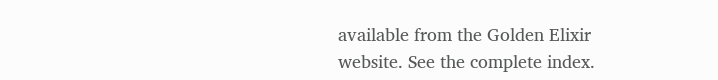available from the Golden Elixir website. See the complete index.